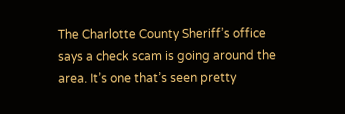The Charlotte County Sheriff’s office says a check scam is going around the area. It’s one that’s seen pretty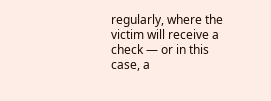regularly, where the victim will receive a check — or in this case, a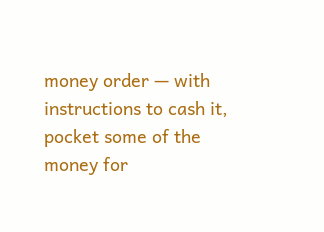money order — with instructions to cash it, pocket some of the money for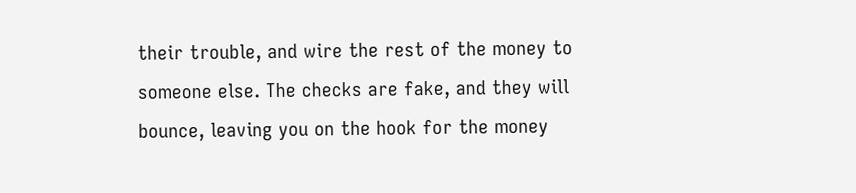their trouble, and wire the rest of the money to someone else. The checks are fake, and they will bounce, leaving you on the hook for the money